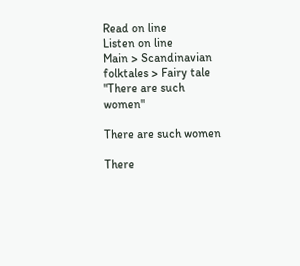Read on line
Listen on line
Main > Scandinavian folktales > Fairy tale "There are such women"

There are such women

There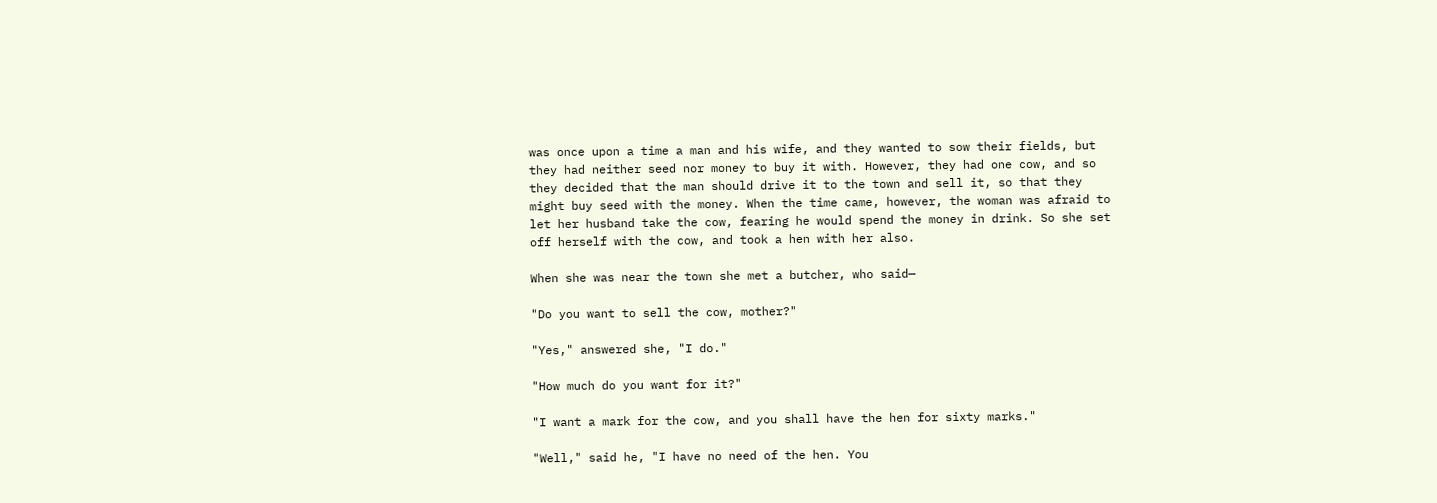was once upon a time a man and his wife, and they wanted to sow their fields, but they had neither seed nor money to buy it with. However, they had one cow, and so they decided that the man should drive it to the town and sell it, so that they might buy seed with the money. When the time came, however, the woman was afraid to let her husband take the cow, fearing he would spend the money in drink. So she set off herself with the cow, and took a hen with her also.

When she was near the town she met a butcher, who said—

"Do you want to sell the cow, mother?"

"Yes," answered she, "I do."

"How much do you want for it?"

"I want a mark for the cow, and you shall have the hen for sixty marks."

"Well," said he, "I have no need of the hen. You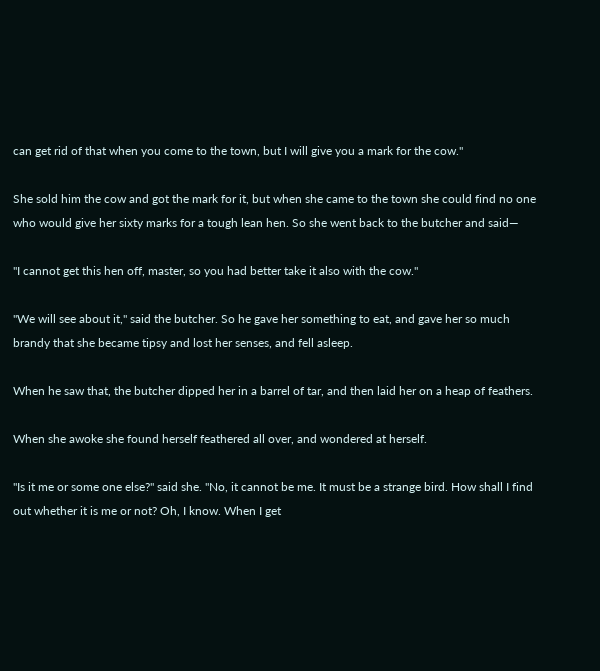can get rid of that when you come to the town, but I will give you a mark for the cow."

She sold him the cow and got the mark for it, but when she came to the town she could find no one who would give her sixty marks for a tough lean hen. So she went back to the butcher and said—

"I cannot get this hen off, master, so you had better take it also with the cow."

"We will see about it," said the butcher. So he gave her something to eat, and gave her so much brandy that she became tipsy and lost her senses, and fell asleep.

When he saw that, the butcher dipped her in a barrel of tar, and then laid her on a heap of feathers.

When she awoke she found herself feathered all over, and wondered at herself.

"Is it me or some one else?" said she. "No, it cannot be me. It must be a strange bird. How shall I find out whether it is me or not? Oh, I know. When I get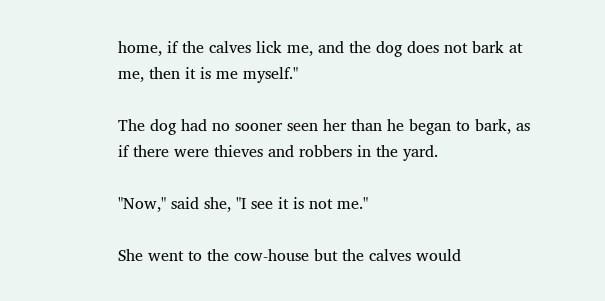home, if the calves lick me, and the dog does not bark at me, then it is me myself."

The dog had no sooner seen her than he began to bark, as if there were thieves and robbers in the yard.

"Now," said she, "I see it is not me."

She went to the cow-house but the calves would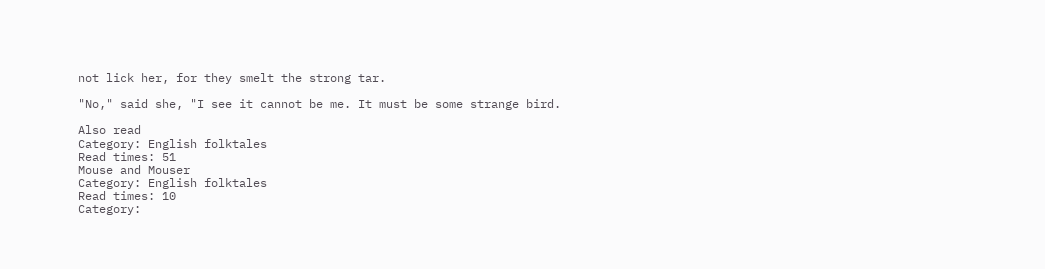not lick her, for they smelt the strong tar.

"No," said she, "I see it cannot be me. It must be some strange bird.

Also read
Category: English folktales
Read times: 51
Mouse and Mouser
Category: English folktales
Read times: 10
Category: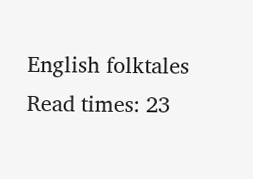English folktales
Read times: 23